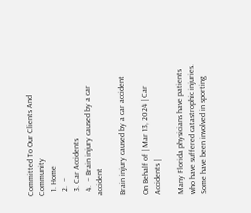Committed To Our Clients And Community
  1. Home
  2.  –
  3. Car Accidents
  4.  – Brain injury caused by a car accident

Brain injury caused by a car accident

On Behalf of | Mar 13, 2024 | Car Accidents |

Many Florida physicians have patients who have suffered catastrophic injuries. Some have been involved in sporting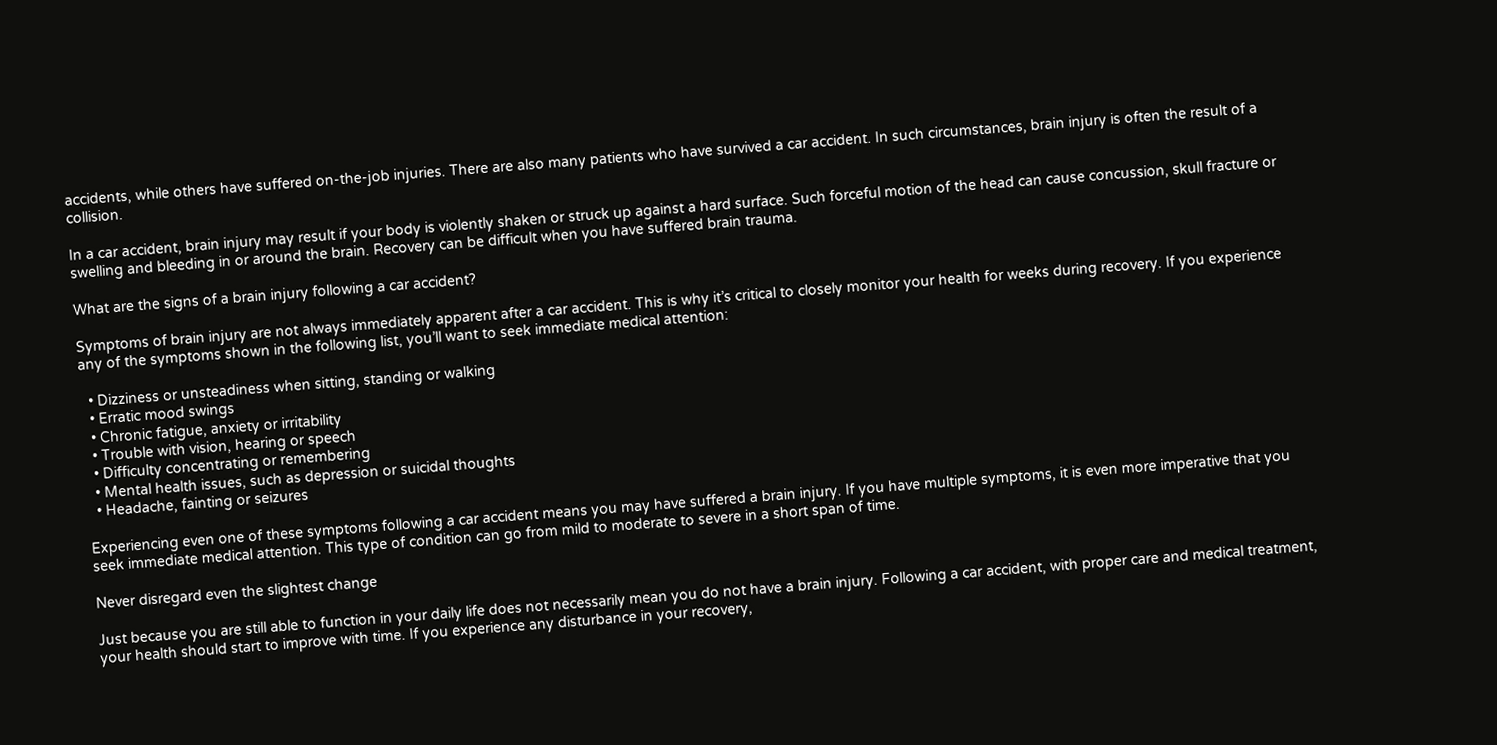accidents, while others have suffered on-the-job injuries. There are also many patients who have survived a car accident. In such circumstances, brain injury is often the result of a collision.

In a car accident, brain injury may result if your body is violently shaken or struck up against a hard surface. Such forceful motion of the head can cause concussion, skull fracture or swelling and bleeding in or around the brain. Recovery can be difficult when you have suffered brain trauma.

What are the signs of a brain injury following a car accident?

Symptoms of brain injury are not always immediately apparent after a car accident. This is why it’s critical to closely monitor your health for weeks during recovery. If you experience any of the symptoms shown in the following list, you’ll want to seek immediate medical attention:

  • Dizziness or unsteadiness when sitting, standing or walking
  • Erratic mood swings
  • Chronic fatigue, anxiety or irritability
  • Trouble with vision, hearing or speech
  • Difficulty concentrating or remembering
  • Mental health issues, such as depression or suicidal thoughts
  • Headache, fainting or seizures

Experiencing even one of these symptoms following a car accident means you may have suffered a brain injury. If you have multiple symptoms, it is even more imperative that you seek immediate medical attention. This type of condition can go from mild to moderate to severe in a short span of time.

Never disregard even the slightest change

Just because you are still able to function in your daily life does not necessarily mean you do not have a brain injury. Following a car accident, with proper care and medical treatment, your health should start to improve with time. If you experience any disturbance in your recovery,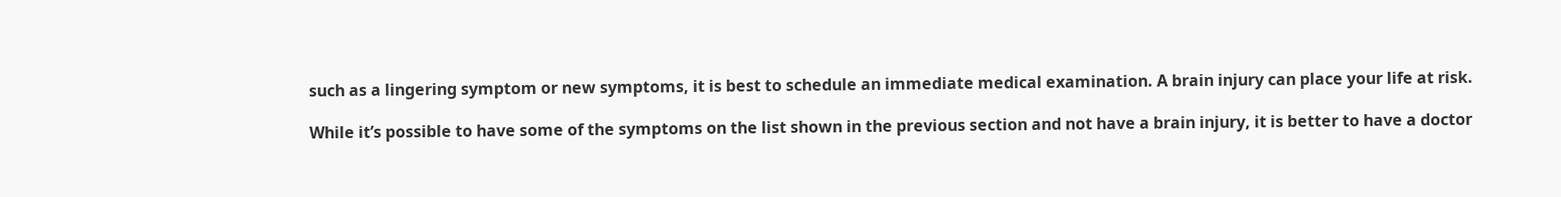such as a lingering symptom or new symptoms, it is best to schedule an immediate medical examination. A brain injury can place your life at risk.

While it’s possible to have some of the symptoms on the list shown in the previous section and not have a brain injury, it is better to have a doctor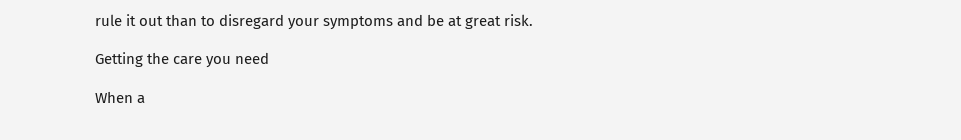rule it out than to disregard your symptoms and be at great risk.

Getting the care you need

When a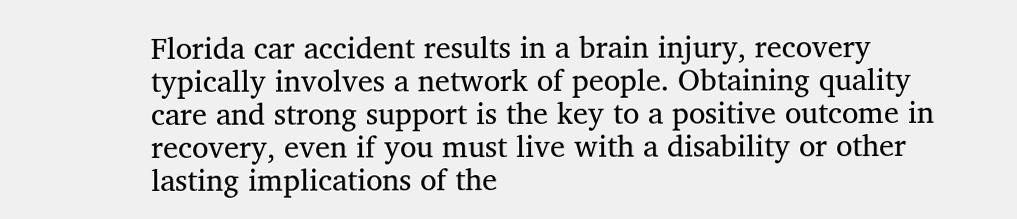Florida car accident results in a brain injury, recovery typically involves a network of people. Obtaining quality care and strong support is the key to a positive outcome in recovery, even if you must live with a disability or other lasting implications of the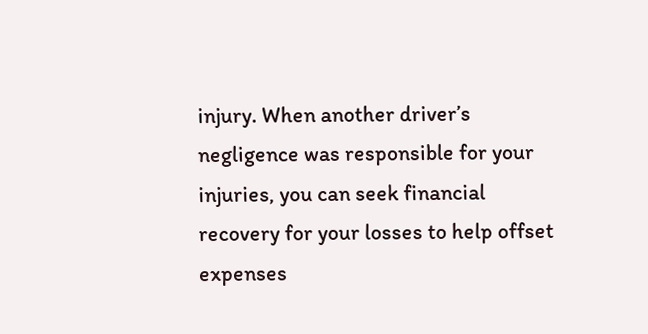injury. When another driver’s negligence was responsible for your injuries, you can seek financial recovery for your losses to help offset expenses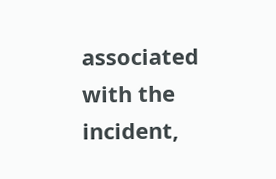associated with the incident,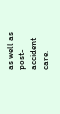as well as post-accident care.